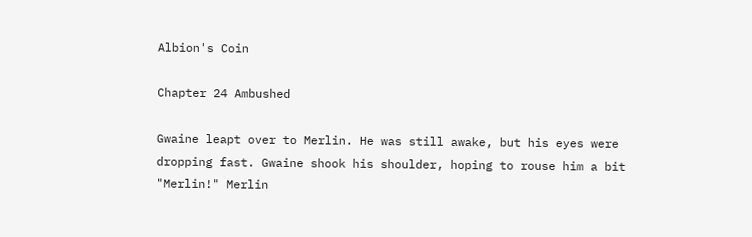Albion's Coin

Chapter 24 Ambushed

Gwaine leapt over to Merlin. He was still awake, but his eyes were dropping fast. Gwaine shook his shoulder, hoping to rouse him a bit "Merlin!" Merlin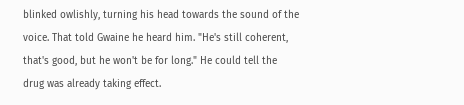blinked owlishly, turning his head towards the sound of the voice. That told Gwaine he heard him. "He's still coherent, that's good, but he won't be for long." He could tell the drug was already taking effect.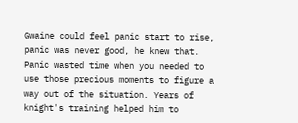Gwaine could feel panic start to rise, panic was never good, he knew that. Panic wasted time when you needed to use those precious moments to figure a way out of the situation. Years of knight's training helped him to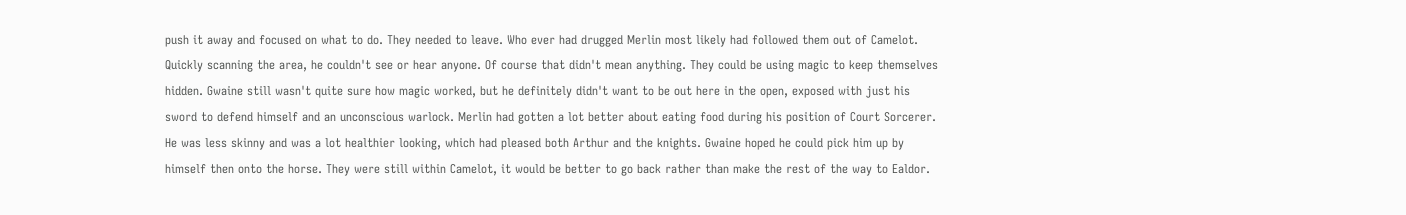push it away and focused on what to do. They needed to leave. Who ever had drugged Merlin most likely had followed them out of Camelot. Quickly scanning the area, he couldn't see or hear anyone. Of course that didn't mean anything. They could be using magic to keep themselves hidden. Gwaine still wasn't quite sure how magic worked, but he definitely didn't want to be out here in the open, exposed with just his sword to defend himself and an unconscious warlock. Merlin had gotten a lot better about eating food during his position of Court Sorcerer. He was less skinny and was a lot healthier looking, which had pleased both Arthur and the knights. Gwaine hoped he could pick him up by himself then onto the horse. They were still within Camelot, it would be better to go back rather than make the rest of the way to Ealdor.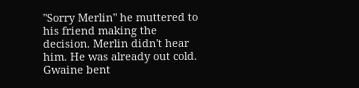"Sorry Merlin" he muttered to his friend making the decision. Merlin didn't hear him. He was already out cold. Gwaine bent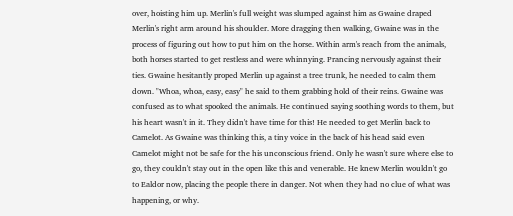over, hoisting him up. Merlin's full weight was slumped against him as Gwaine draped Merlin's right arm around his shoulder. More dragging then walking, Gwaine was in the process of figuring out how to put him on the horse. Within arm's reach from the animals, both horses started to get restless and were whinnying. Prancing nervously against their ties. Gwaine hesitantly proped Merlin up against a tree trunk, he needed to calm them down. "Whoa, whoa, easy, easy" he said to them grabbing hold of their reins. Gwaine was confused as to what spooked the animals. He continued saying soothing words to them, but his heart wasn't in it. They didn't have time for this! He needed to get Merlin back to Camelot. As Gwaine was thinking this, a tiny voice in the back of his head said even Camelot might not be safe for the his unconscious friend. Only he wasn't sure where else to go, they couldn't stay out in the open like this and venerable. He knew Merlin wouldn't go to Ealdor now, placing the people there in danger. Not when they had no clue of what was happening, or why.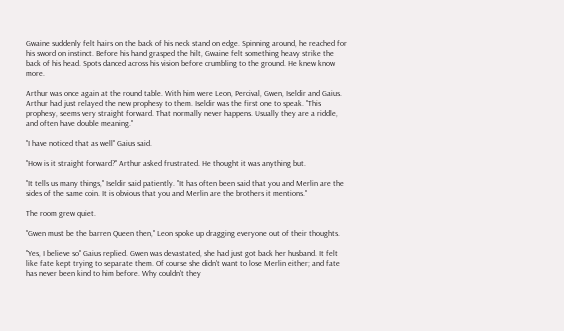Gwaine suddenly felt hairs on the back of his neck stand on edge. Spinning around, he reached for his sword on instinct. Before his hand grasped the hilt, Gwaine felt something heavy strike the back of his head. Spots danced across his vision before crumbling to the ground. He knew know more.

Arthur was once again at the round table. With him were Leon, Percival, Gwen, Iseldir and Gaius. Arthur had just relayed the new prophesy to them. Iseldir was the first one to speak. "This prophesy, seems very straight forward. That normally never happens. Usually they are a riddle, and often have double meaning."

"I have noticed that as well" Gaius said.

"How is it straight forward?" Arthur asked frustrated. He thought it was anything but.

"It tells us many things," Iseldir said patiently. "It has often been said that you and Merlin are the sides of the same coin. It is obvious that you and Merlin are the brothers it mentions."

The room grew quiet.

"Gwen must be the barren Queen then," Leon spoke up dragging everyone out of their thoughts.

"Yes, I believe so" Gaius replied. Gwen was devastated, she had just got back her husband. It felt like fate kept trying to separate them. Of course she didn't want to lose Merlin either; and fate has never been kind to him before. Why couldn't they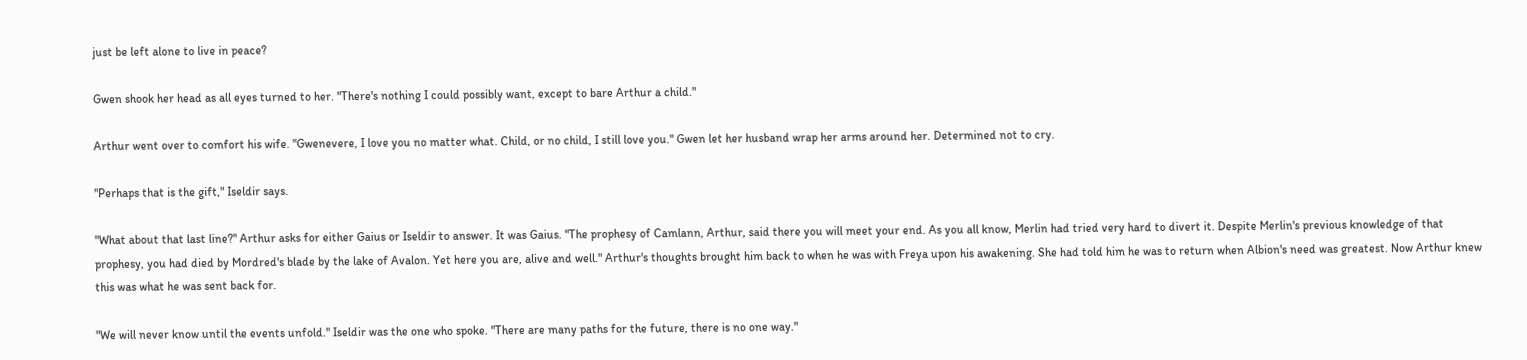just be left alone to live in peace?

Gwen shook her head as all eyes turned to her. "There's nothing I could possibly want, except to bare Arthur a child."

Arthur went over to comfort his wife. "Gwenevere, I love you no matter what. Child, or no child, I still love you." Gwen let her husband wrap her arms around her. Determined not to cry.

"Perhaps that is the gift," Iseldir says.

"What about that last line?" Arthur asks for either Gaius or Iseldir to answer. It was Gaius. "The prophesy of Camlann, Arthur, said there you will meet your end. As you all know, Merlin had tried very hard to divert it. Despite Merlin's previous knowledge of that prophesy, you had died by Mordred's blade by the lake of Avalon. Yet here you are, alive and well." Arthur's thoughts brought him back to when he was with Freya upon his awakening. She had told him he was to return when Albion's need was greatest. Now Arthur knew this was what he was sent back for.

"We will never know until the events unfold." Iseldir was the one who spoke. "There are many paths for the future, there is no one way."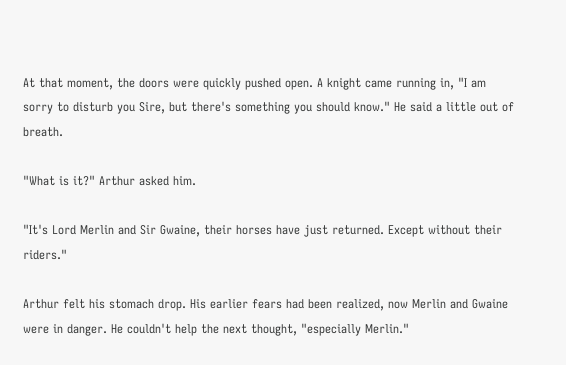At that moment, the doors were quickly pushed open. A knight came running in, "I am sorry to disturb you Sire, but there's something you should know." He said a little out of breath.

"What is it?" Arthur asked him.

"It's Lord Merlin and Sir Gwaine, their horses have just returned. Except without their riders."

Arthur felt his stomach drop. His earlier fears had been realized, now Merlin and Gwaine were in danger. He couldn't help the next thought, "especially Merlin."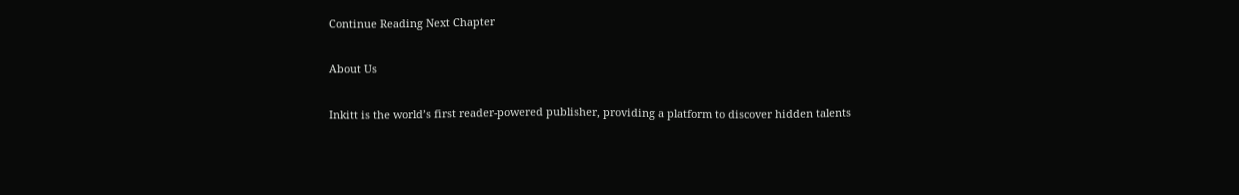Continue Reading Next Chapter

About Us

Inkitt is the world’s first reader-powered publisher, providing a platform to discover hidden talents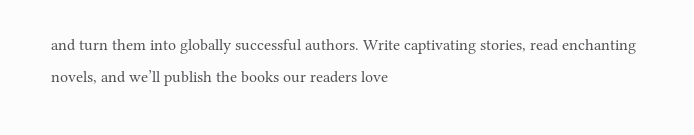and turn them into globally successful authors. Write captivating stories, read enchanting novels, and we’ll publish the books our readers love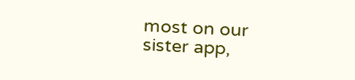most on our sister app,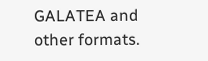GALATEA and other formats.